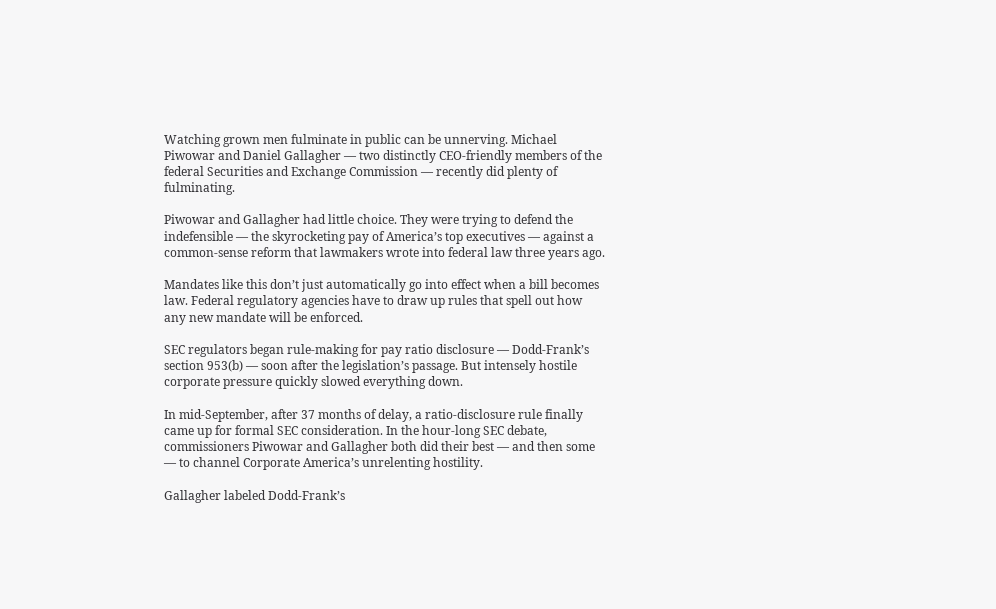Watching grown men fulminate in public can be unnerving. Michael Piwowar and Daniel Gallagher — two distinctly CEO-friendly members of the federal Securities and Exchange Commission — recently did plenty of fulminating.

Piwowar and Gallagher had little choice. They were trying to defend the indefensible — the skyrocketing pay of America’s top executives — against a common-sense reform that lawmakers wrote into federal law three years ago.

Mandates like this don’t just automatically go into effect when a bill becomes law. Federal regulatory agencies have to draw up rules that spell out how any new mandate will be enforced.

SEC regulators began rule-making for pay ratio disclosure — Dodd-Frank’s section 953(b) — soon after the legislation’s passage. But intensely hostile corporate pressure quickly slowed everything down.

In mid-September, after 37 months of delay, a ratio-disclosure rule finally came up for formal SEC consideration. In the hour-long SEC debate, commissioners Piwowar and Gallagher both did their best — and then some — to channel Corporate America’s unrelenting hostility.

Gallagher labeled Dodd-Frank’s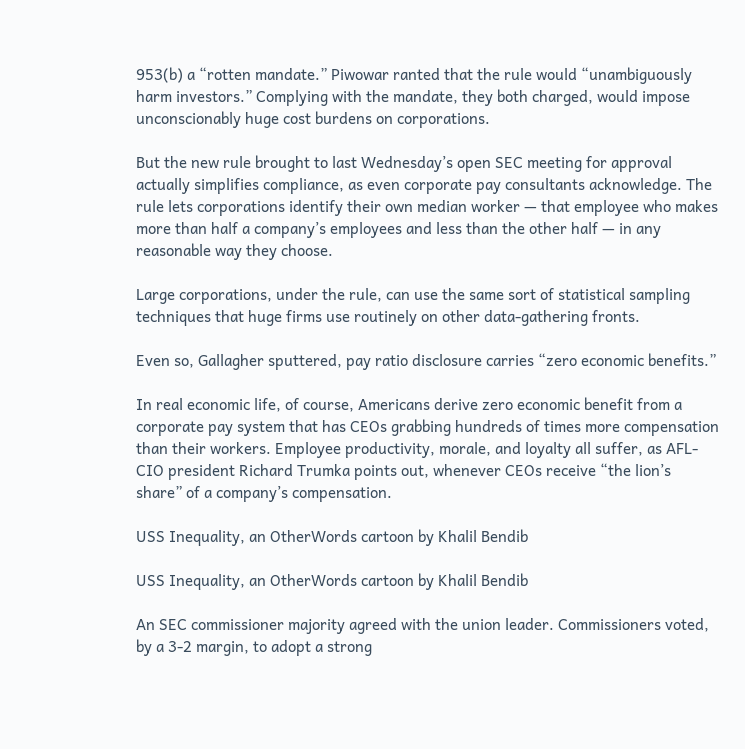953(b) a “rotten mandate.” Piwowar ranted that the rule would “unambiguously harm investors.” Complying with the mandate, they both charged, would impose unconscionably huge cost burdens on corporations.

But the new rule brought to last Wednesday’s open SEC meeting for approval actually simplifies compliance, as even corporate pay consultants acknowledge. The rule lets corporations identify their own median worker — that employee who makes more than half a company’s employees and less than the other half — in any reasonable way they choose.

Large corporations, under the rule, can use the same sort of statistical sampling techniques that huge firms use routinely on other data-gathering fronts.

Even so, Gallagher sputtered, pay ratio disclosure carries “zero economic benefits.”

In real economic life, of course, Americans derive zero economic benefit from a corporate pay system that has CEOs grabbing hundreds of times more compensation than their workers. Employee productivity, morale, and loyalty all suffer, as AFL-CIO president Richard Trumka points out, whenever CEOs receive “the lion’s share” of a company’s compensation.

USS Inequality, an OtherWords cartoon by Khalil Bendib

USS Inequality, an OtherWords cartoon by Khalil Bendib

An SEC commissioner majority agreed with the union leader. Commissioners voted, by a 3-2 margin, to adopt a strong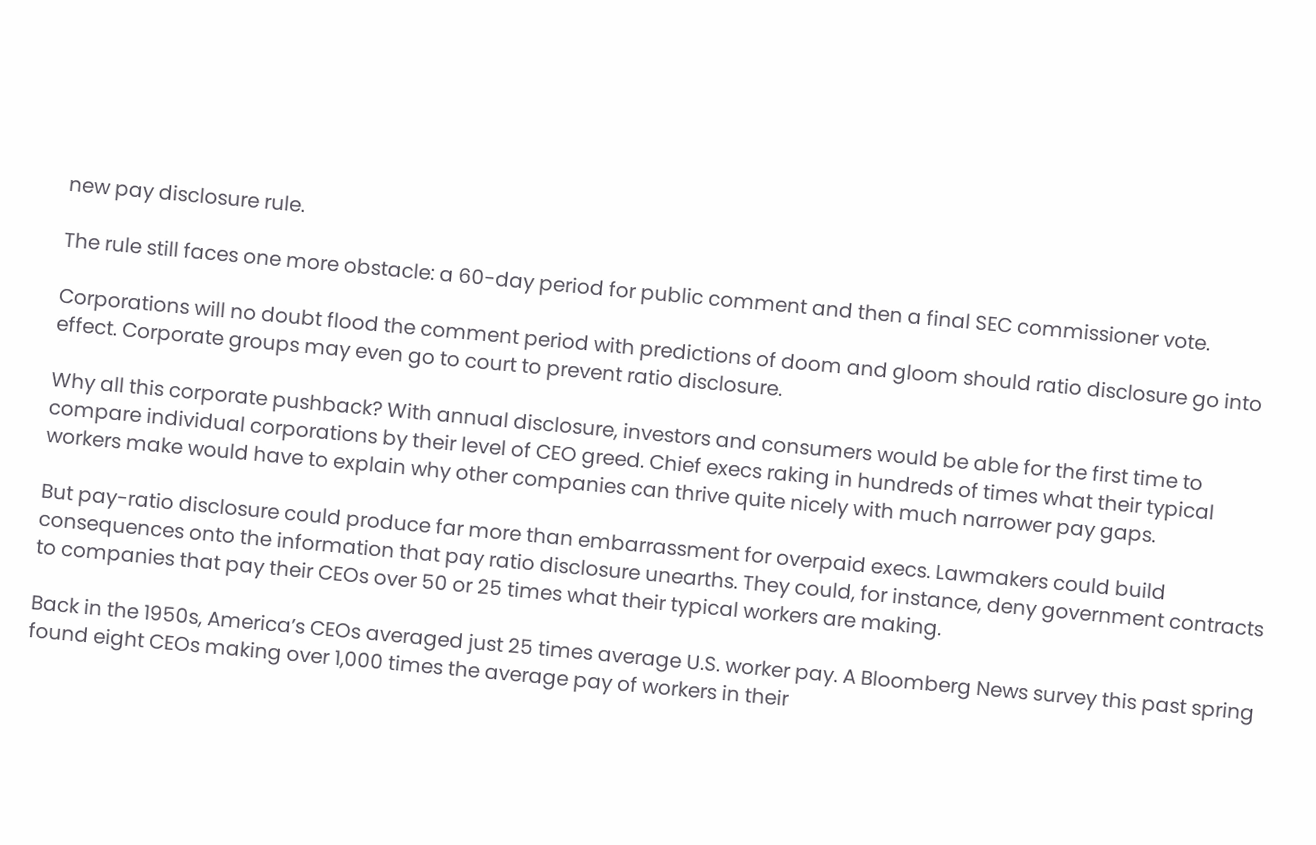new pay disclosure rule.

The rule still faces one more obstacle: a 60-day period for public comment and then a final SEC commissioner vote.

Corporations will no doubt flood the comment period with predictions of doom and gloom should ratio disclosure go into effect. Corporate groups may even go to court to prevent ratio disclosure.

Why all this corporate pushback? With annual disclosure, investors and consumers would be able for the first time to compare individual corporations by their level of CEO greed. Chief execs raking in hundreds of times what their typical workers make would have to explain why other companies can thrive quite nicely with much narrower pay gaps.

But pay-ratio disclosure could produce far more than embarrassment for overpaid execs. Lawmakers could build consequences onto the information that pay ratio disclosure unearths. They could, for instance, deny government contracts to companies that pay their CEOs over 50 or 25 times what their typical workers are making.

Back in the 1950s, America’s CEOs averaged just 25 times average U.S. worker pay. A Bloomberg News survey this past spring found eight CEOs making over 1,000 times the average pay of workers in their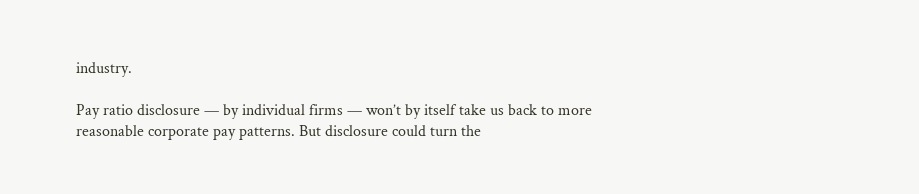industry.

Pay ratio disclosure — by individual firms — won’t by itself take us back to more reasonable corporate pay patterns. But disclosure could turn the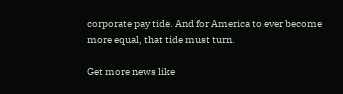corporate pay tide. And for America to ever become more equal, that tide must turn.

Get more news like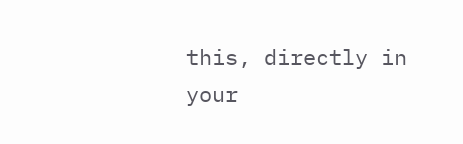this, directly in your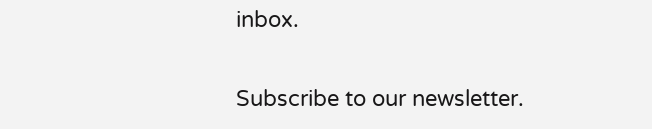inbox.

Subscribe to our newsletter.